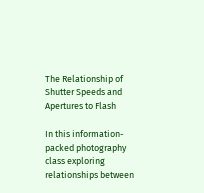The Relationship of Shutter Speeds and Apertures to Flash

In this information-packed photography class exploring relationships between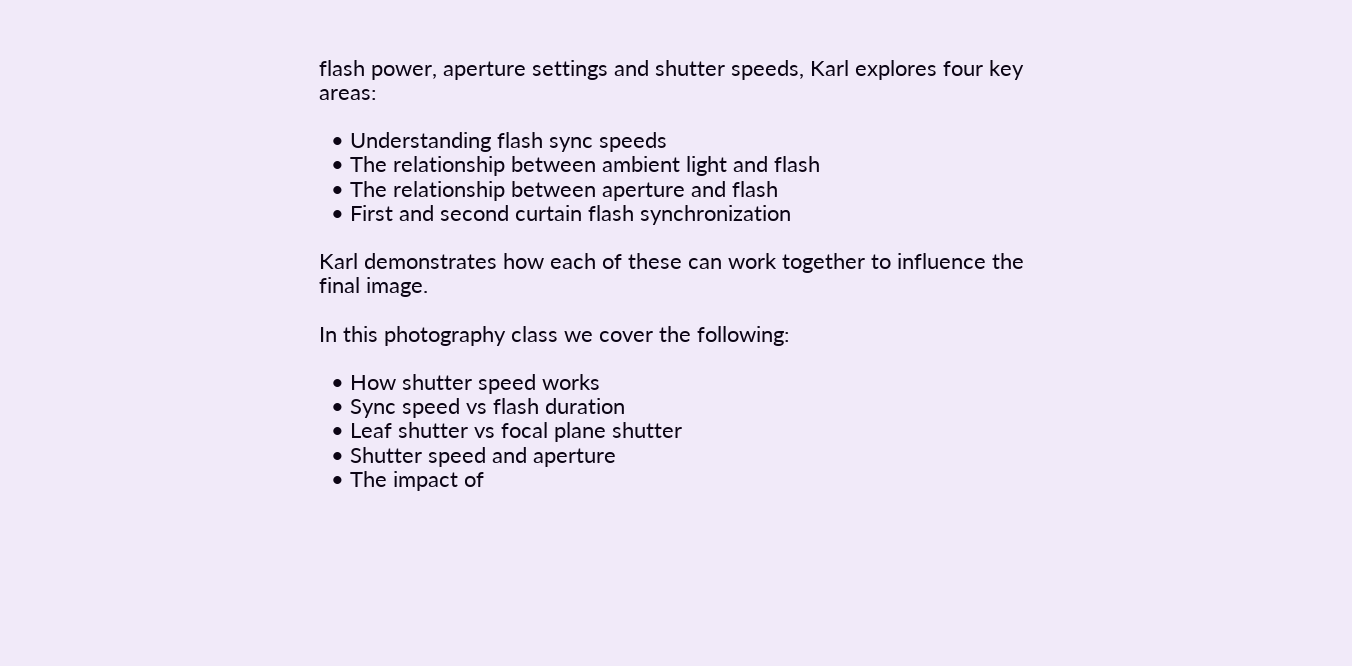flash power, aperture settings and shutter speeds, Karl explores four key areas:

  • Understanding flash sync speeds
  • The relationship between ambient light and flash
  • The relationship between aperture and flash
  • First and second curtain flash synchronization

Karl demonstrates how each of these can work together to influence the final image.

In this photography class we cover the following:

  • How shutter speed works
  • Sync speed vs flash duration
  • Leaf shutter vs focal plane shutter
  • Shutter speed and aperture
  • The impact of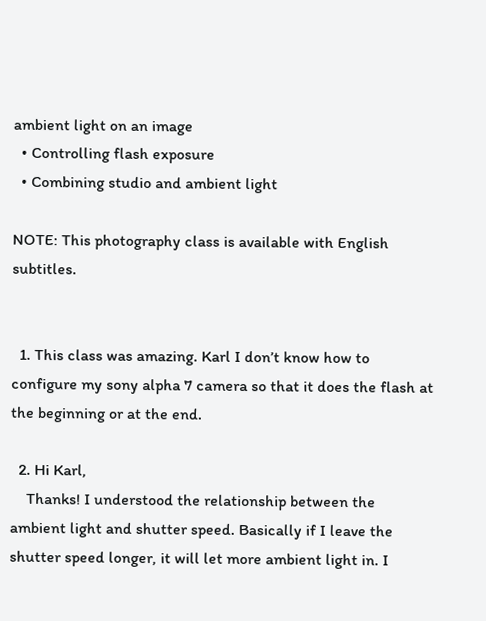ambient light on an image
  • Controlling flash exposure
  • Combining studio and ambient light

NOTE: This photography class is available with English subtitles.


  1. This class was amazing. Karl I don’t know how to configure my sony alpha 7 camera so that it does the flash at the beginning or at the end.

  2. Hi Karl,
    Thanks! I understood the relationship between the ambient light and shutter speed. Basically if I leave the shutter speed longer, it will let more ambient light in. I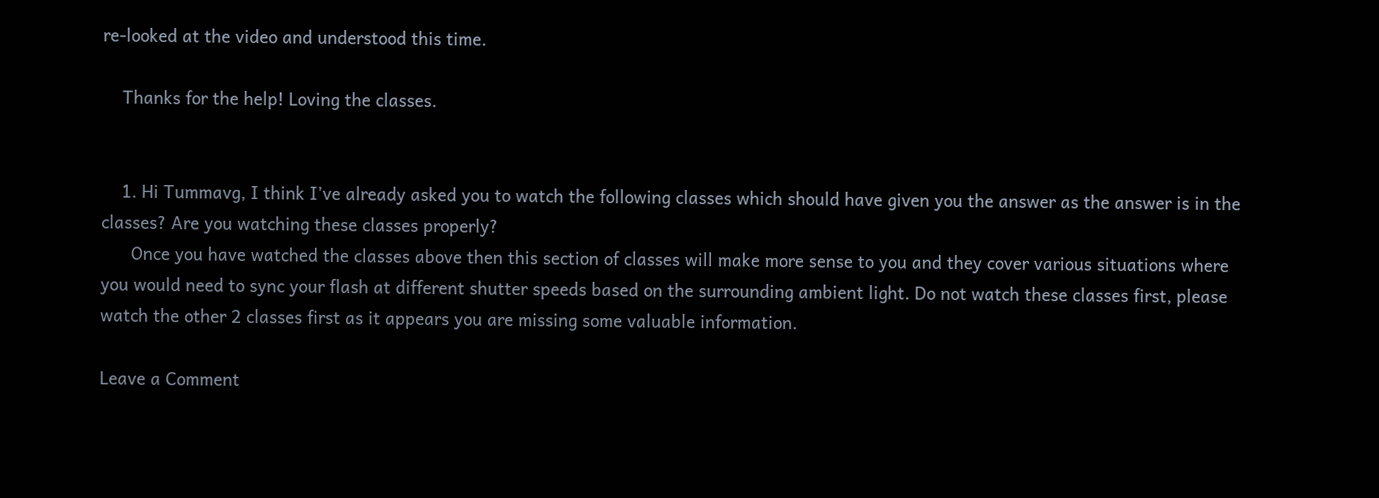re-looked at the video and understood this time.

    Thanks for the help! Loving the classes.


    1. Hi Tummavg, I think I’ve already asked you to watch the following classes which should have given you the answer as the answer is in the classes? Are you watching these classes properly?
      Once you have watched the classes above then this section of classes will make more sense to you and they cover various situations where you would need to sync your flash at different shutter speeds based on the surrounding ambient light. Do not watch these classes first, please watch the other 2 classes first as it appears you are missing some valuable information.

Leave a Comment